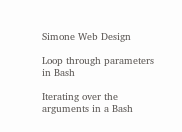Simone Web Design

Loop through parameters in Bash

Iterating over the arguments in a Bash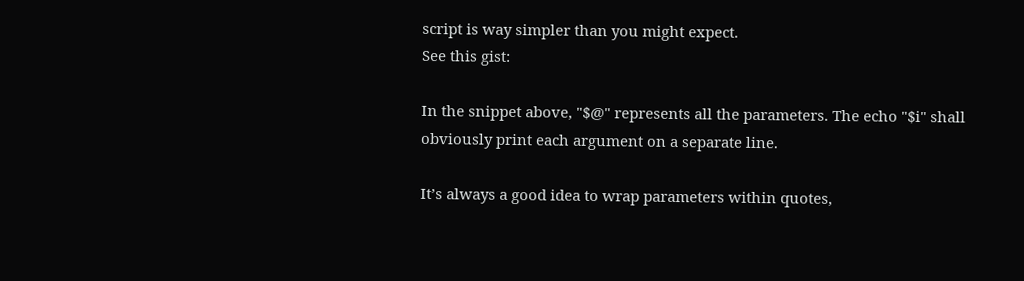script is way simpler than you might expect.
See this gist:

In the snippet above, "$@" represents all the parameters. The echo "$i" shall obviously print each argument on a separate line.

It’s always a good idea to wrap parameters within quotes,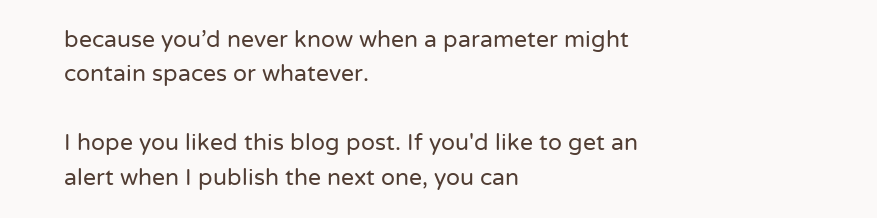because you’d never know when a parameter might contain spaces or whatever.

I hope you liked this blog post. If you'd like to get an alert when I publish the next one, you can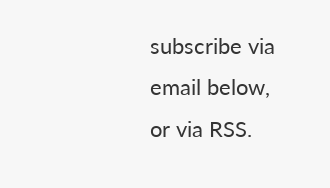subscribe via email below, or via RSS.